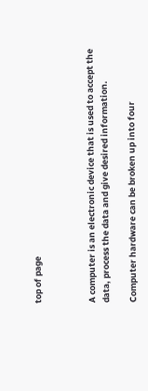top of page



A computer is an electronic device that is used to accept the data, process the data and give desired information.

Computer hardware can be broken up into four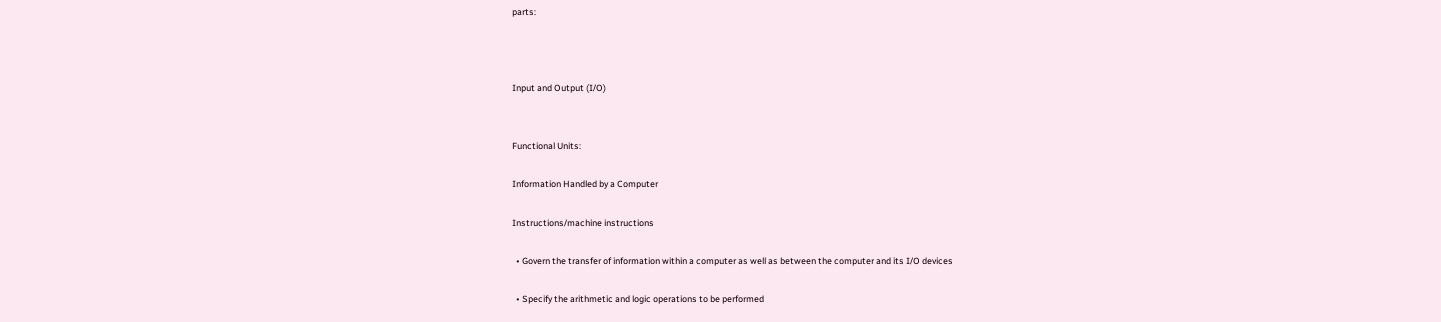parts:



Input and Output (I/O)


Functional Units:

Information Handled by a Computer

Instructions/machine instructions

  • Govern the transfer of information within a computer as well as between the computer and its I/O devices

  • Specify the arithmetic and logic operations to be performed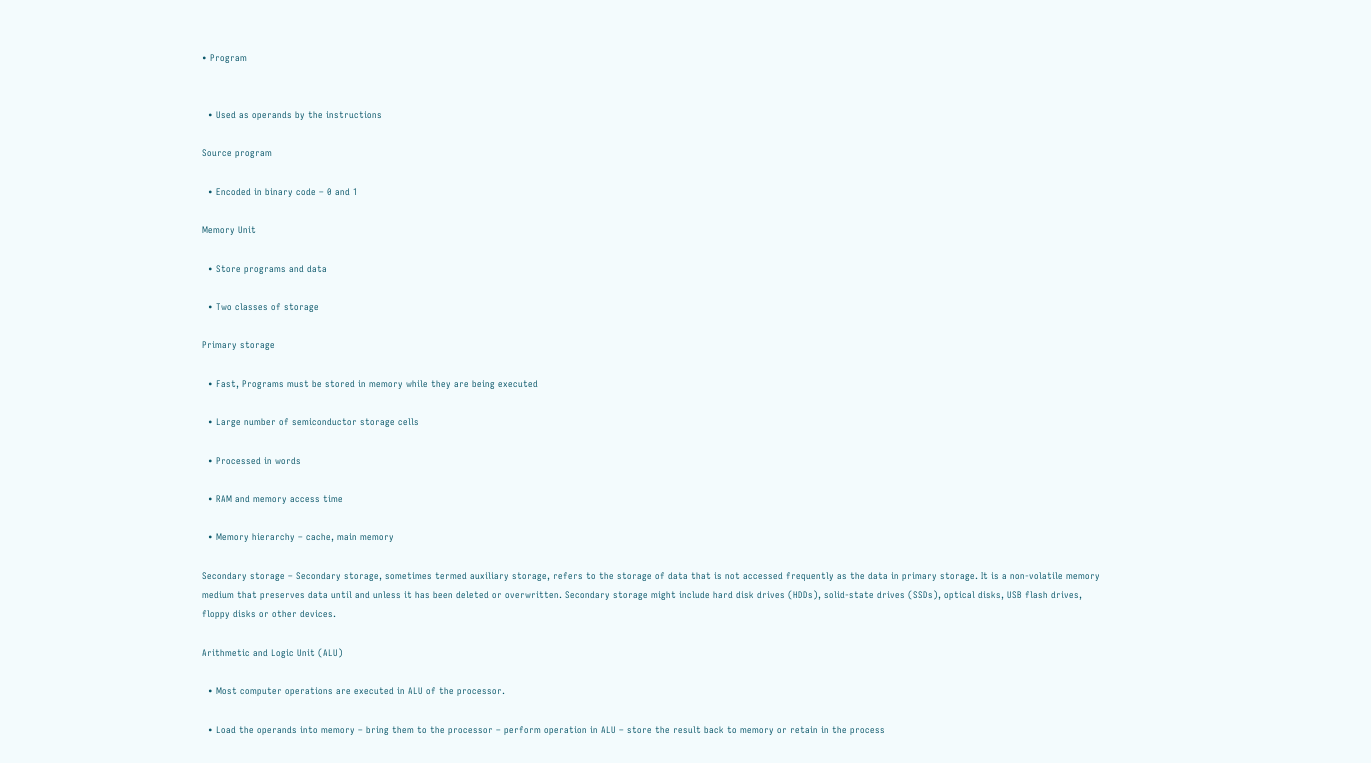• Program


  • Used as operands by the instructions

Source program

  • Encoded in binary code – 0 and 1

Memory Unit

  • Store programs and data

  • Two classes of storage

Primary storage

  • Fast, Programs must be stored in memory while they are being executed

  • Large number of semiconductor storage cells

  • Processed in words

  • RAM and memory access time

  • Memory hierarchy – cache, main memory

Secondary storage – Secondary storage, sometimes termed auxiliary storage, refers to the storage of data that is not accessed frequently as the data in primary storage. It is a non-volatile memory medium that preserves data until and unless it has been deleted or overwritten. Secondary storage might include hard disk drives (HDDs), solid-state drives (SSDs), optical disks, USB flash drives, floppy disks or other devices.

Arithmetic and Logic Unit (ALU)

  • Most computer operations are executed in ALU of the processor.

  • Load the operands into memory – bring them to the processor – perform operation in ALU – store the result back to memory or retain in the process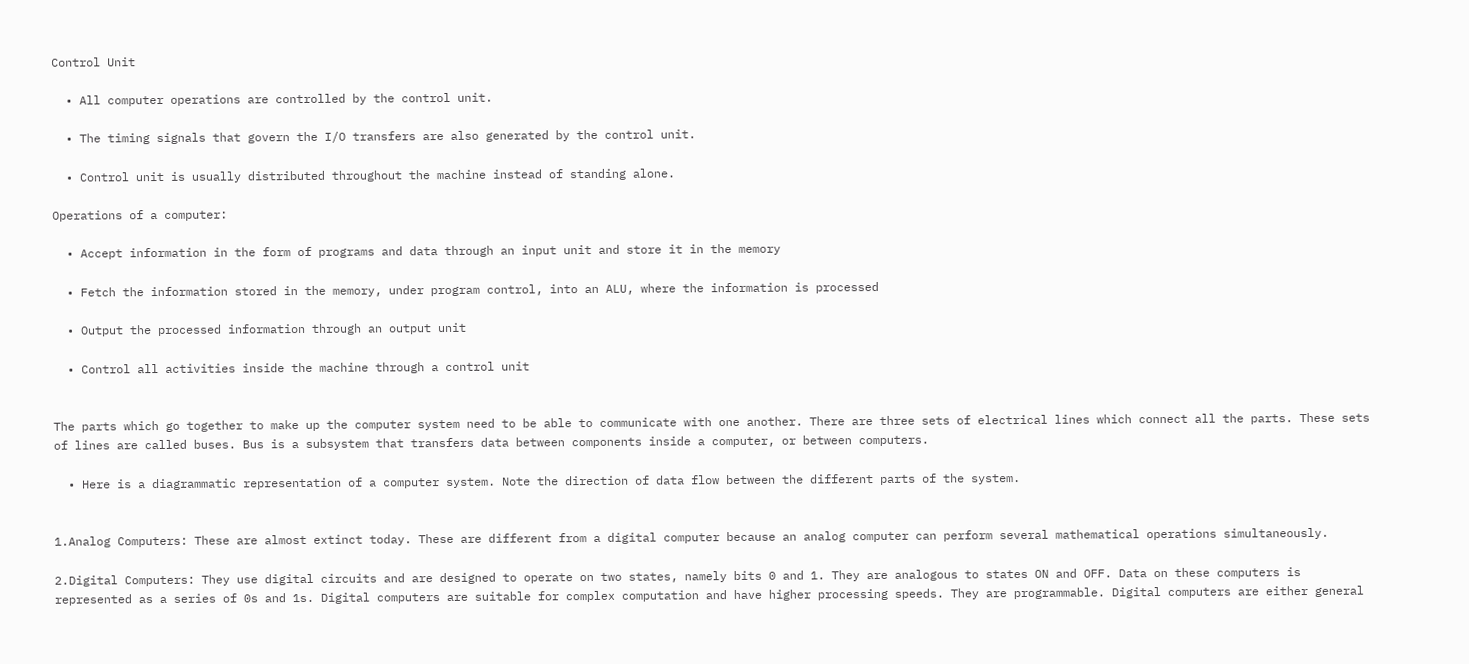Control Unit

  • All computer operations are controlled by the control unit.

  • The timing signals that govern the I/O transfers are also generated by the control unit.

  • Control unit is usually distributed throughout the machine instead of standing alone.

Operations of a computer:

  • Accept information in the form of programs and data through an input unit and store it in the memory

  • Fetch the information stored in the memory, under program control, into an ALU, where the information is processed

  • Output the processed information through an output unit

  • Control all activities inside the machine through a control unit


The parts which go together to make up the computer system need to be able to communicate with one another. There are three sets of electrical lines which connect all the parts. These sets of lines are called buses. Bus is a subsystem that transfers data between components inside a computer, or between computers.

  • Here is a diagrammatic representation of a computer system. Note the direction of data flow between the different parts of the system.


1.Analog Computers: These are almost extinct today. These are different from a digital computer because an analog computer can perform several mathematical operations simultaneously.

2.Digital Computers: They use digital circuits and are designed to operate on two states, namely bits 0 and 1. They are analogous to states ON and OFF. Data on these computers is represented as a series of 0s and 1s. Digital computers are suitable for complex computation and have higher processing speeds. They are programmable. Digital computers are either general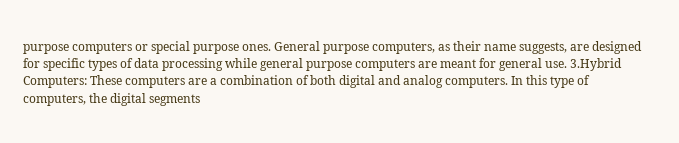purpose computers or special purpose ones. General purpose computers, as their name suggests, are designed for specific types of data processing while general purpose computers are meant for general use. 3.Hybrid Computers: These computers are a combination of both digital and analog computers. In this type of computers, the digital segments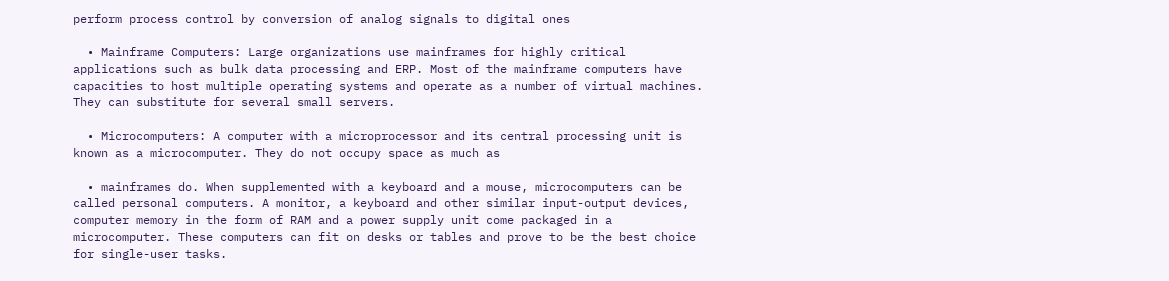perform process control by conversion of analog signals to digital ones

  • Mainframe Computers: Large organizations use mainframes for highly critical applications such as bulk data processing and ERP. Most of the mainframe computers have capacities to host multiple operating systems and operate as a number of virtual machines. They can substitute for several small servers.

  • Microcomputers: A computer with a microprocessor and its central processing unit is known as a microcomputer. They do not occupy space as much as

  • mainframes do. When supplemented with a keyboard and a mouse, microcomputers can be called personal computers. A monitor, a keyboard and other similar input-output devices, computer memory in the form of RAM and a power supply unit come packaged in a microcomputer. These computers can fit on desks or tables and prove to be the best choice for single-user tasks.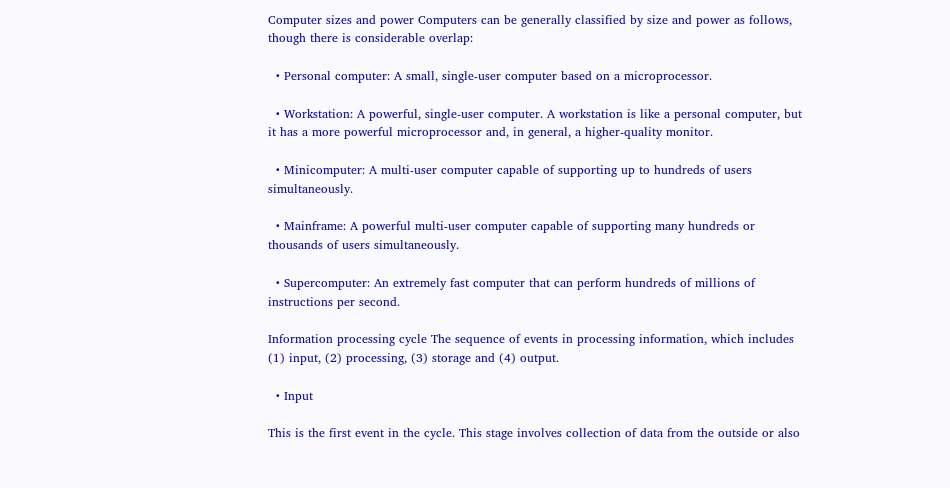Computer sizes and power Computers can be generally classified by size and power as follows, though there is considerable overlap:

  • Personal computer: A small, single-user computer based on a microprocessor.

  • Workstation: A powerful, single-user computer. A workstation is like a personal computer, but it has a more powerful microprocessor and, in general, a higher-quality monitor.

  • Minicomputer: A multi-user computer capable of supporting up to hundreds of users simultaneously.

  • Mainframe: A powerful multi-user computer capable of supporting many hundreds or thousands of users simultaneously.

  • Supercomputer: An extremely fast computer that can perform hundreds of millions of instructions per second.

Information processing cycle The sequence of events in processing information, which includes (1) input, (2) processing, (3) storage and (4) output.

  • Input

This is the first event in the cycle. This stage involves collection of data from the outside or also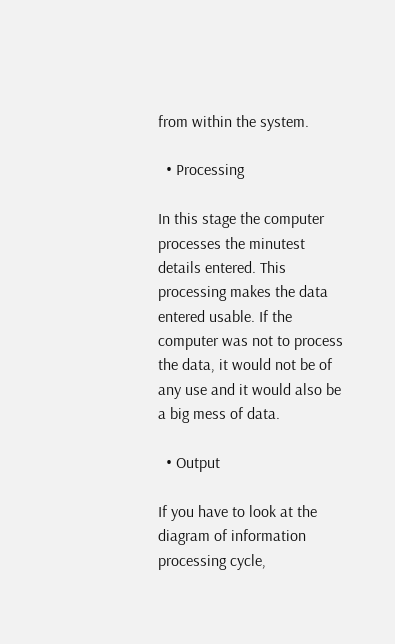from within the system.

  • Processing

In this stage the computer processes the minutest details entered. This processing makes the data entered usable. If the computer was not to process the data, it would not be of any use and it would also be a big mess of data.

  • Output

If you have to look at the diagram of information processing cycle,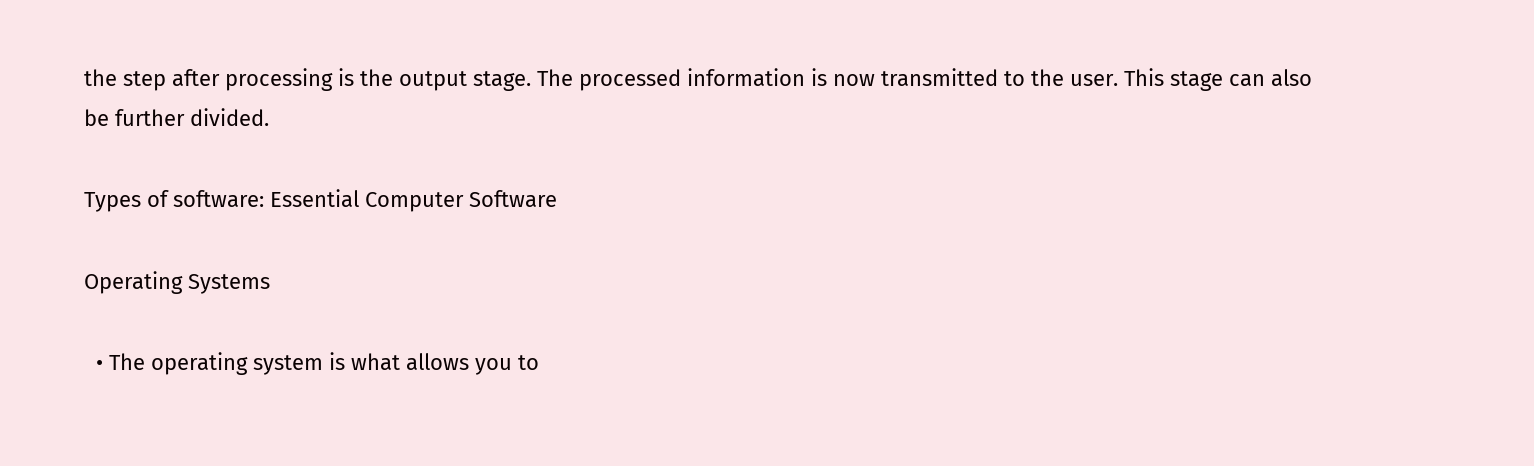the step after processing is the output stage. The processed information is now transmitted to the user. This stage can also be further divided.

Types of software: Essential Computer Software

Operating Systems

  • The operating system is what allows you to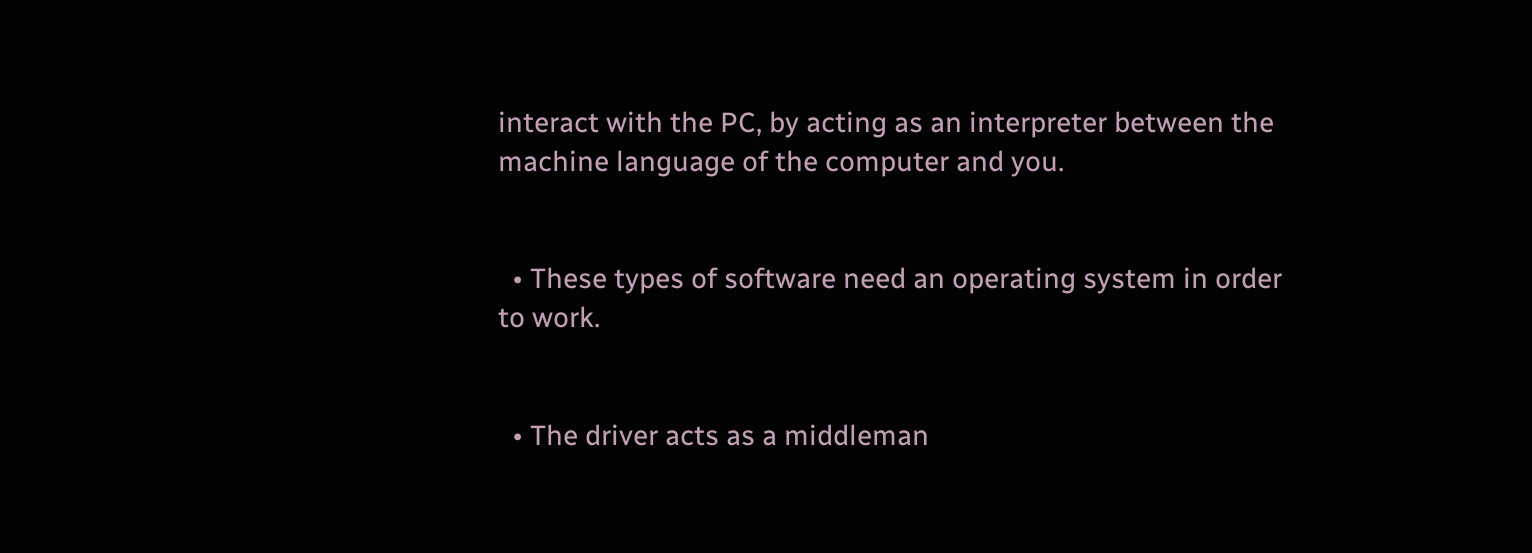interact with the PC, by acting as an interpreter between the machine language of the computer and you.


  • These types of software need an operating system in order to work.


  • The driver acts as a middleman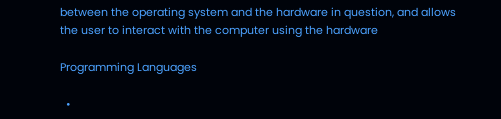between the operating system and the hardware in question, and allows the user to interact with the computer using the hardware

Programming Languages

  •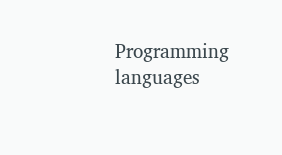Programming languages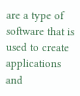are a type of software that is used to create applications and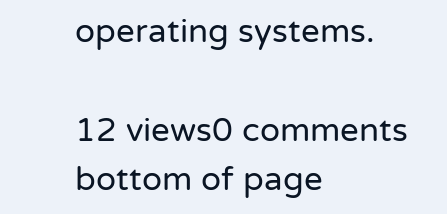operating systems.

12 views0 comments
bottom of page